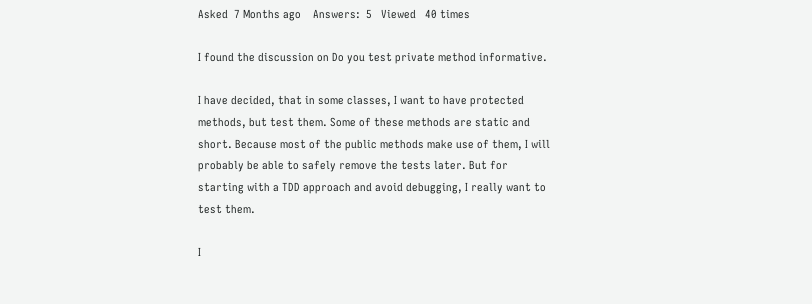Asked  7 Months ago    Answers:  5   Viewed   40 times

I found the discussion on Do you test private method informative.

I have decided, that in some classes, I want to have protected methods, but test them. Some of these methods are static and short. Because most of the public methods make use of them, I will probably be able to safely remove the tests later. But for starting with a TDD approach and avoid debugging, I really want to test them.

I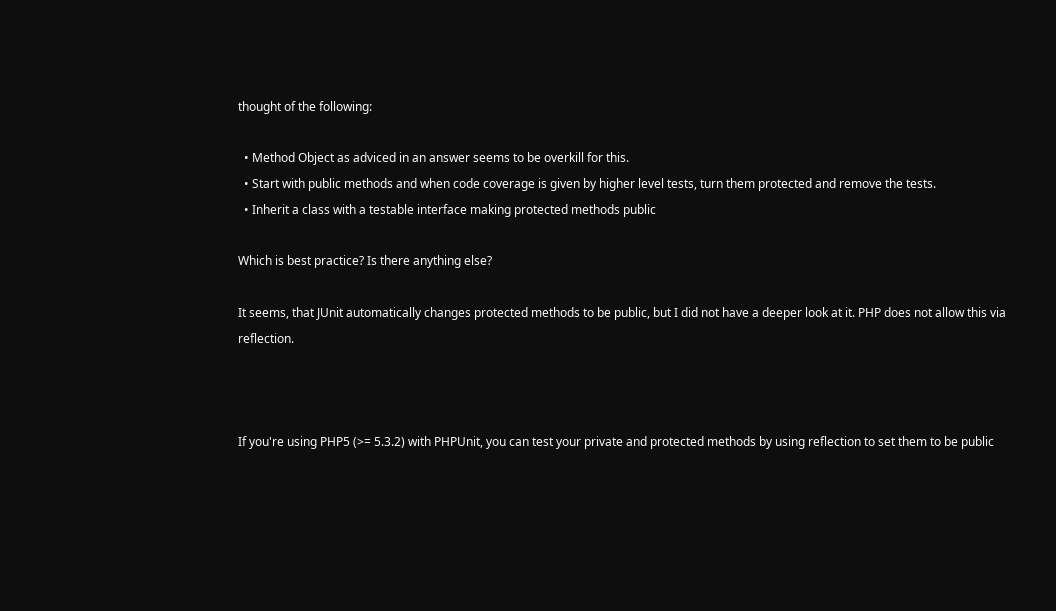thought of the following:

  • Method Object as adviced in an answer seems to be overkill for this.
  • Start with public methods and when code coverage is given by higher level tests, turn them protected and remove the tests.
  • Inherit a class with a testable interface making protected methods public

Which is best practice? Is there anything else?

It seems, that JUnit automatically changes protected methods to be public, but I did not have a deeper look at it. PHP does not allow this via reflection.



If you're using PHP5 (>= 5.3.2) with PHPUnit, you can test your private and protected methods by using reflection to set them to be public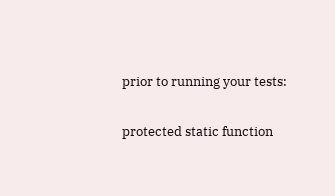prior to running your tests:

protected static function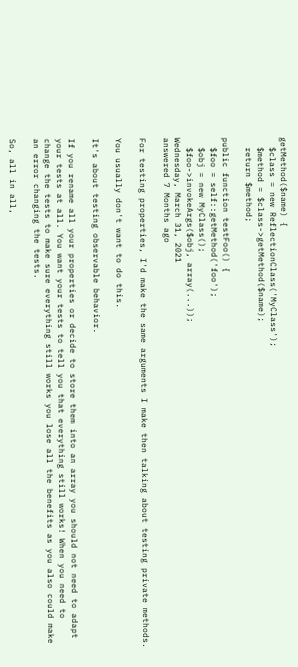getMethod($name) {
  $class = new ReflectionClass('MyClass');
  $method = $class->getMethod($name);
  return $method;

public function testFoo() {
  $foo = self::getMethod('foo');
  $obj = new MyClass();
  $foo->invokeArgs($obj, array(...));
Wednesday, March 31, 2021
answered 7 Months ago

For testing properties, I'd make the same arguments I make then talking about testing private methods.

You usually don't want to do this.

It's about testing observable behavior.

If you rename all your properties or decide to store them into an array you should not need to adapt your tests at all. You want your tests to tell you that everything still works! When you need to change the tests to make sure everything still works you lose all the benefits as you also could make an error changing the tests.

So, all in all,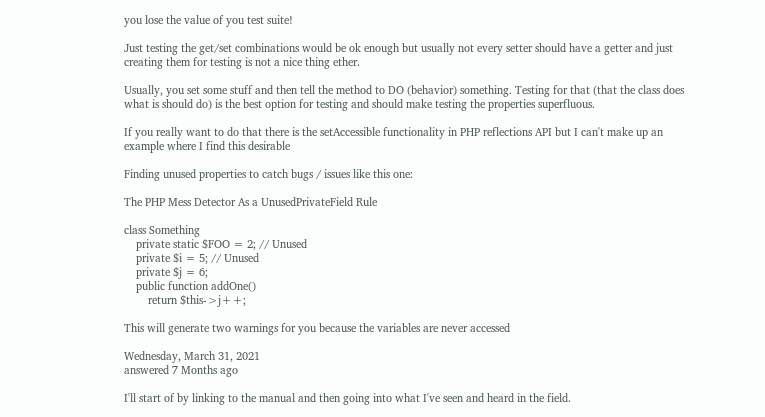you lose the value of you test suite!

Just testing the get/set combinations would be ok enough but usually not every setter should have a getter and just creating them for testing is not a nice thing ether.

Usually, you set some stuff and then tell the method to DO (behavior) something. Testing for that (that the class does what is should do) is the best option for testing and should make testing the properties superfluous.

If you really want to do that there is the setAccessible functionality in PHP reflections API but I can't make up an example where I find this desirable

Finding unused properties to catch bugs / issues like this one:

The PHP Mess Detector As a UnusedPrivateField Rule

class Something
    private static $FOO = 2; // Unused
    private $i = 5; // Unused
    private $j = 6;
    public function addOne()
        return $this->j++;

This will generate two warnings for you because the variables are never accessed

Wednesday, March 31, 2021
answered 7 Months ago

I'll start of by linking to the manual and then going into what I've seen and heard in the field.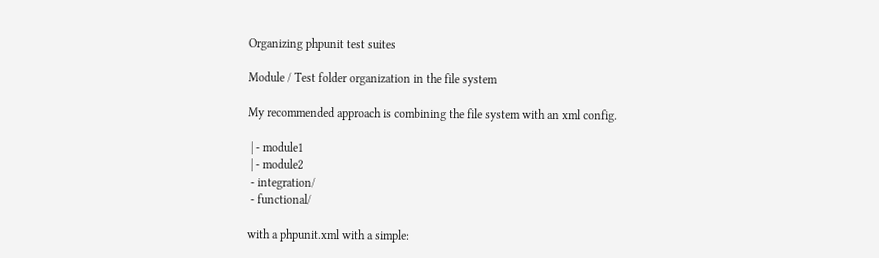Organizing phpunit test suites

Module / Test folder organization in the file system

My recommended approach is combining the file system with an xml config.

 | - module1
 | - module2
 - integration/
 - functional/

with a phpunit.xml with a simple: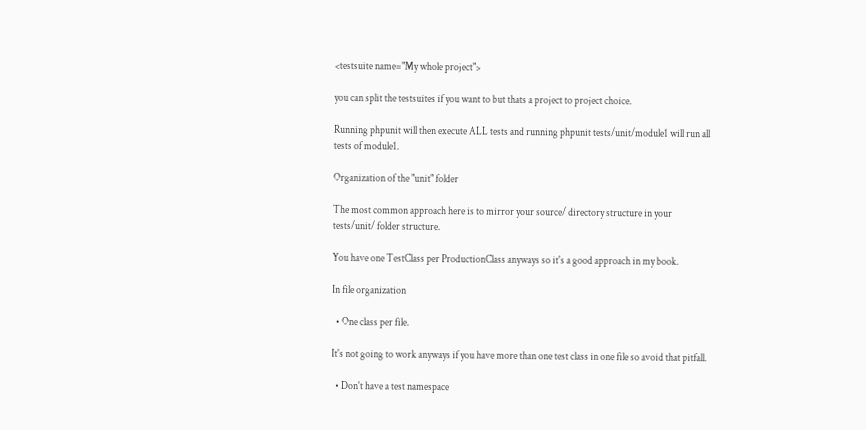<testsuite name="My whole project">

you can split the testsuites if you want to but thats a project to project choice.

Running phpunit will then execute ALL tests and running phpunit tests/unit/module1 will run all tests of module1.

Organization of the "unit" folder

The most common approach here is to mirror your source/ directory structure in your tests/unit/ folder structure.

You have one TestClass per ProductionClass anyways so it's a good approach in my book.

In file organization

  • One class per file.

It's not going to work anyways if you have more than one test class in one file so avoid that pitfall.

  • Don't have a test namespace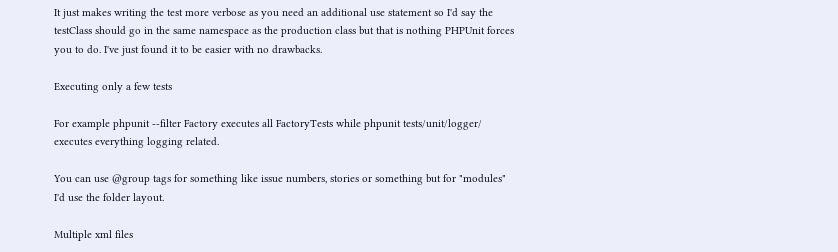It just makes writing the test more verbose as you need an additional use statement so I'd say the testClass should go in the same namespace as the production class but that is nothing PHPUnit forces you to do. I've just found it to be easier with no drawbacks.

Executing only a few tests

For example phpunit --filter Factory executes all FactoryTests while phpunit tests/unit/logger/ executes everything logging related.

You can use @group tags for something like issue numbers, stories or something but for "modules" I'd use the folder layout.

Multiple xml files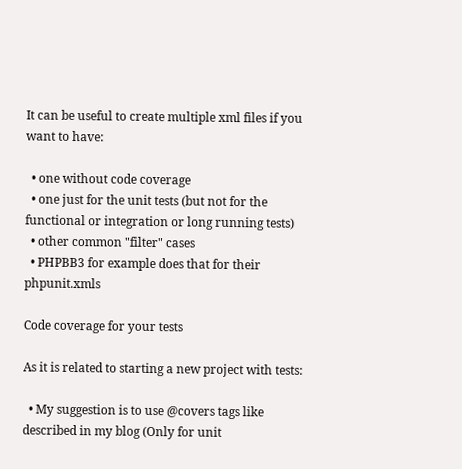It can be useful to create multiple xml files if you want to have:

  • one without code coverage
  • one just for the unit tests (but not for the functional or integration or long running tests)
  • other common "filter" cases
  • PHPBB3 for example does that for their phpunit.xmls

Code coverage for your tests

As it is related to starting a new project with tests:

  • My suggestion is to use @covers tags like described in my blog (Only for unit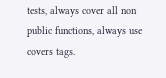tests, always cover all non public functions, always use covers tags.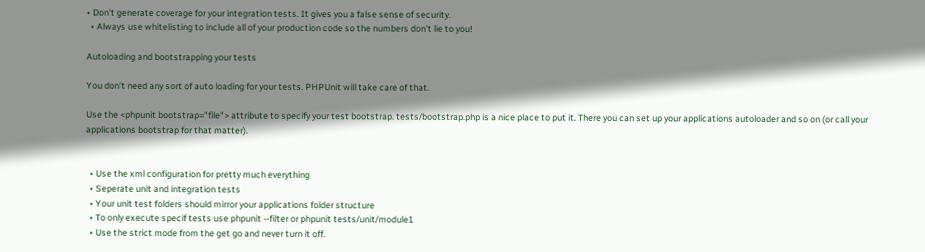• Don't generate coverage for your integration tests. It gives you a false sense of security.
  • Always use whitelisting to include all of your production code so the numbers don't lie to you!

Autoloading and bootstrapping your tests

You don't need any sort of auto loading for your tests. PHPUnit will take care of that.

Use the <phpunit bootstrap="file"> attribute to specify your test bootstrap. tests/bootstrap.php is a nice place to put it. There you can set up your applications autoloader and so on (or call your applications bootstrap for that matter).


  • Use the xml configuration for pretty much everything
  • Seperate unit and integration tests
  • Your unit test folders should mirror your applications folder structure
  • To only execute specif tests use phpunit --filter or phpunit tests/unit/module1
  • Use the strict mode from the get go and never turn it off.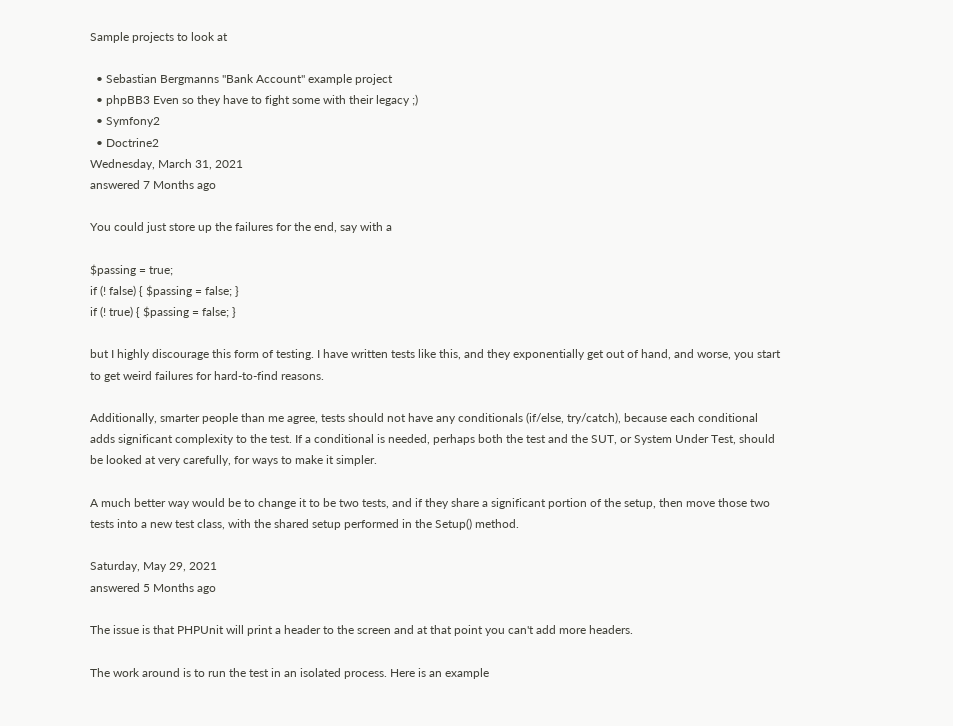Sample projects to look at

  • Sebastian Bergmanns "Bank Account" example project
  • phpBB3 Even so they have to fight some with their legacy ;)
  • Symfony2
  • Doctrine2
Wednesday, March 31, 2021
answered 7 Months ago

You could just store up the failures for the end, say with a

$passing = true;
if (! false) { $passing = false; }
if (! true) { $passing = false; }

but I highly discourage this form of testing. I have written tests like this, and they exponentially get out of hand, and worse, you start to get weird failures for hard-to-find reasons.

Additionally, smarter people than me agree, tests should not have any conditionals (if/else, try/catch), because each conditional adds significant complexity to the test. If a conditional is needed, perhaps both the test and the SUT, or System Under Test, should be looked at very carefully, for ways to make it simpler.

A much better way would be to change it to be two tests, and if they share a significant portion of the setup, then move those two tests into a new test class, with the shared setup performed in the Setup() method.

Saturday, May 29, 2021
answered 5 Months ago

The issue is that PHPUnit will print a header to the screen and at that point you can't add more headers.

The work around is to run the test in an isolated process. Here is an example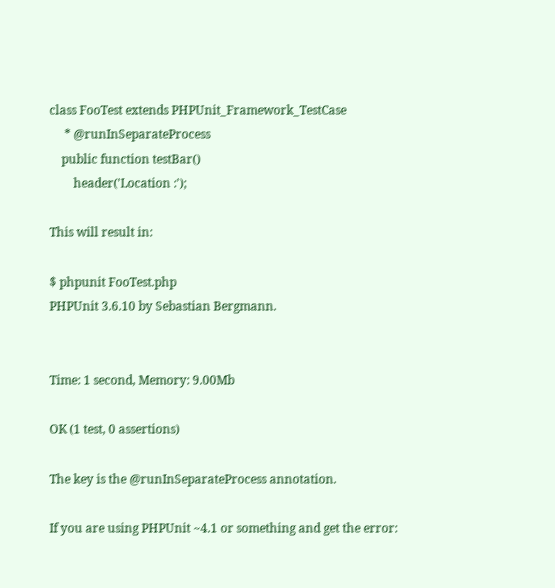class FooTest extends PHPUnit_Framework_TestCase
     * @runInSeparateProcess
    public function testBar()
        header('Location :');

This will result in:

$ phpunit FooTest.php
PHPUnit 3.6.10 by Sebastian Bergmann.


Time: 1 second, Memory: 9.00Mb

OK (1 test, 0 assertions)

The key is the @runInSeparateProcess annotation.

If you are using PHPUnit ~4.1 or something and get the error: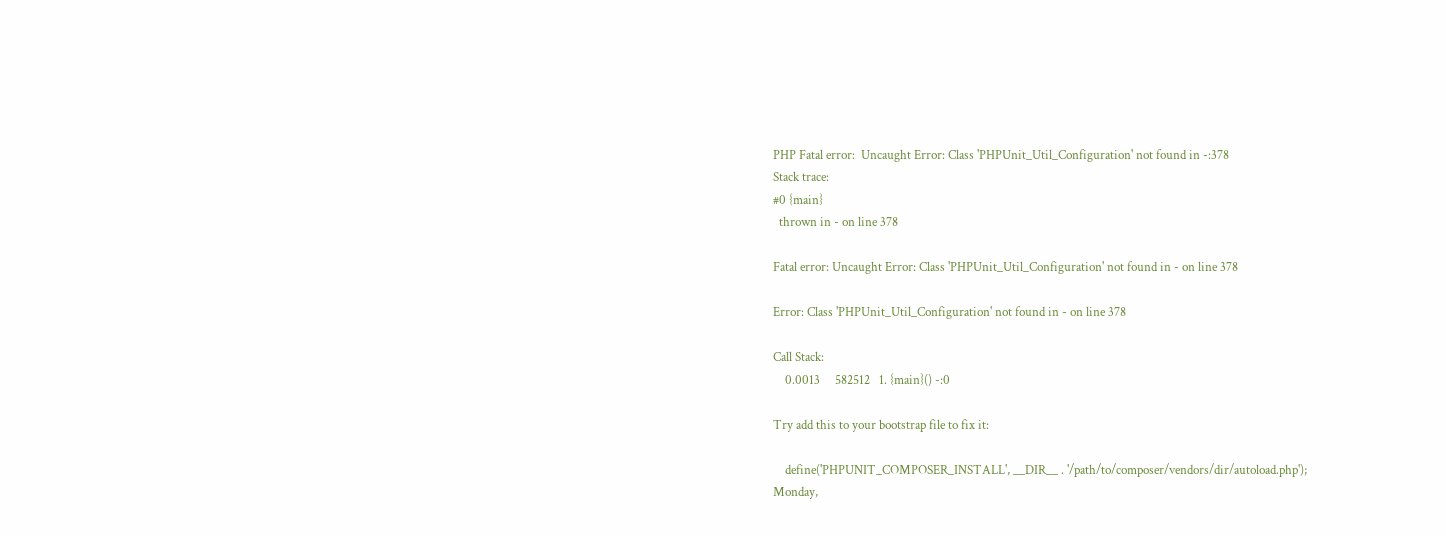PHP Fatal error:  Uncaught Error: Class 'PHPUnit_Util_Configuration' not found in -:378
Stack trace:
#0 {main}
  thrown in - on line 378

Fatal error: Uncaught Error: Class 'PHPUnit_Util_Configuration' not found in - on line 378

Error: Class 'PHPUnit_Util_Configuration' not found in - on line 378

Call Stack:
    0.0013     582512   1. {main}() -:0

Try add this to your bootstrap file to fix it:

    define('PHPUNIT_COMPOSER_INSTALL', __DIR__ . '/path/to/composer/vendors/dir/autoload.php');
Monday,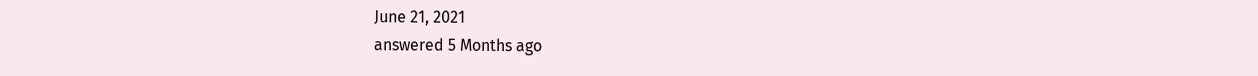June 21, 2021
answered 5 Months ago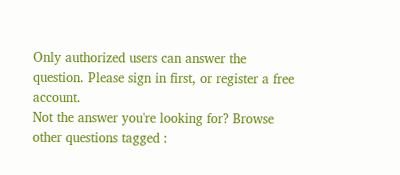Only authorized users can answer the question. Please sign in first, or register a free account.
Not the answer you're looking for? Browse other questions tagged :